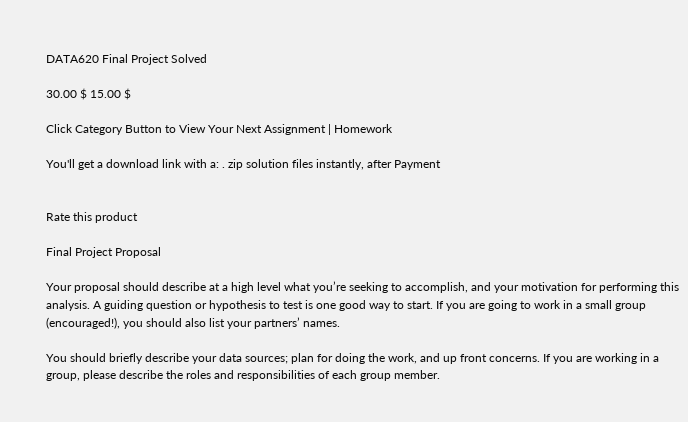DATA620 Final Project Solved

30.00 $ 15.00 $

Click Category Button to View Your Next Assignment | Homework

You'll get a download link with a: . zip solution files instantly, after Payment


Rate this product

Final Project Proposal

Your proposal should describe at a high level what you’re seeking to accomplish, and your motivation for performing this analysis. A guiding question or hypothesis to test is one good way to start. If you are going to work in a small group (encouraged!), you should also list your partners’ names.

You should briefly describe your data sources; plan for doing the work, and up front concerns. If you are working in a group, please describe the roles and responsibilities of each group member.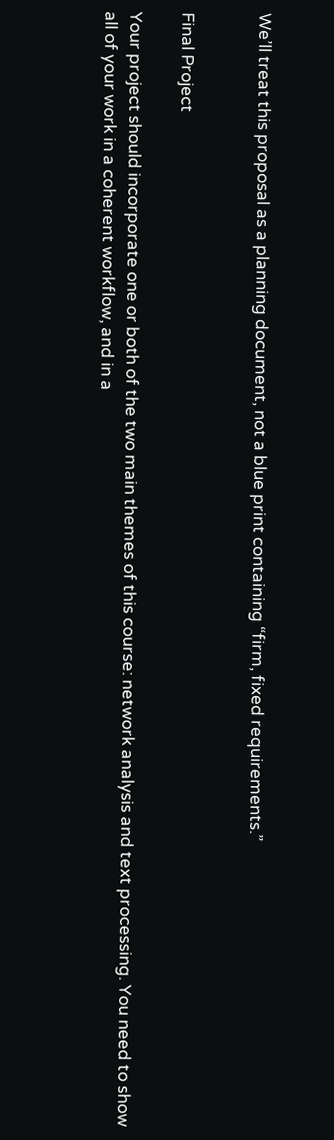We’ll treat this proposal as a planning document, not a blue print containing “firm, fixed requirements.”


Final Project

Your project should incorporate one or both of the two main themes of this course: network analysis and text processing. You need to show all of your work in a coherent workflow, and in a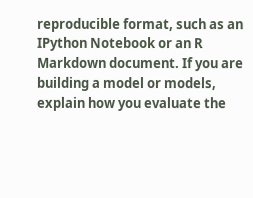reproducible format, such as an IPython Notebook or an R Markdown document. If you are building a model or models, explain how you evaluate the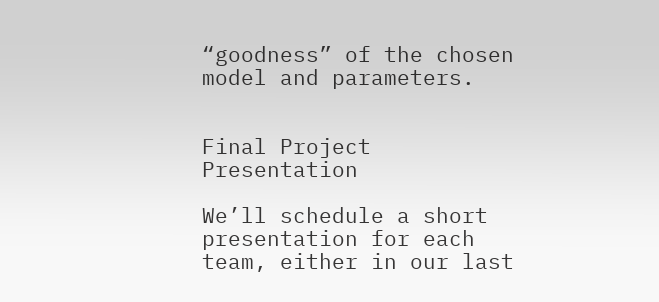“goodness” of the chosen model and parameters.


Final Project Presentation

We’ll schedule a short presentation for each team, either in our last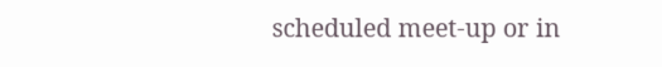scheduled meet-up or in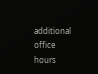additional office hours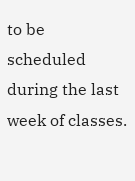to be scheduled during the last week of classes.